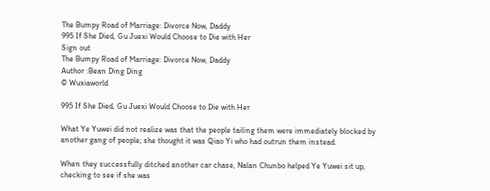The Bumpy Road of Marriage: Divorce Now, Daddy
995 If She Died, Gu Juexi Would Choose to Die with Her
Sign out
The Bumpy Road of Marriage: Divorce Now, Daddy
Author :Bean Ding Ding
© Wuxiaworld

995 If She Died, Gu Juexi Would Choose to Die with Her

What Ye Yuwei did not realize was that the people tailing them were immediately blocked by another gang of people; she thought it was Qiao Yi who had outrun them instead.

When they successfully ditched another car chase, Nalan Chunbo helped Ye Yuwei sit up, checking to see if she was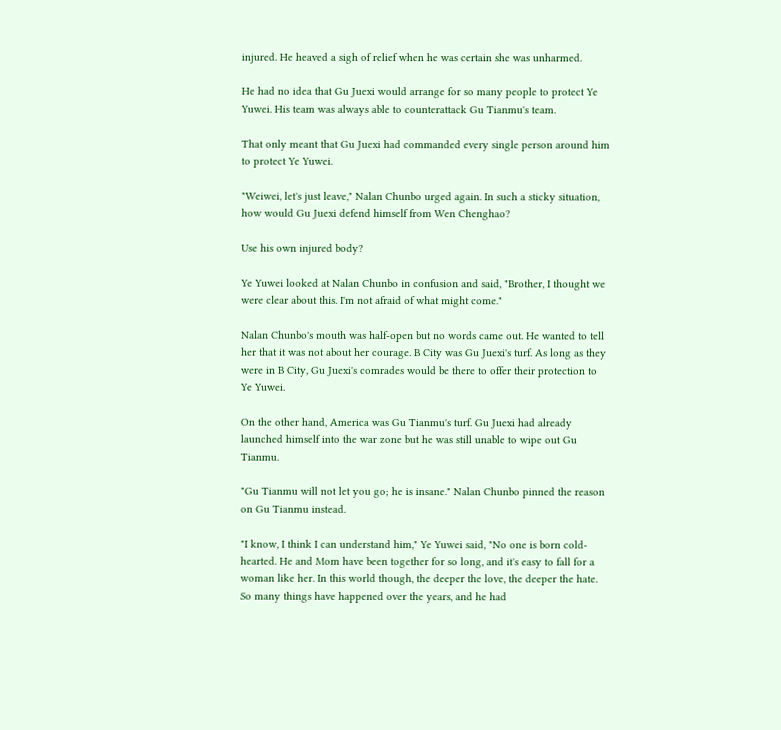injured. He heaved a sigh of relief when he was certain she was unharmed.

He had no idea that Gu Juexi would arrange for so many people to protect Ye Yuwei. His team was always able to counterattack Gu Tianmu's team.

That only meant that Gu Juexi had commanded every single person around him to protect Ye Yuwei.

"Weiwei, let's just leave," Nalan Chunbo urged again. In such a sticky situation, how would Gu Juexi defend himself from Wen Chenghao?

Use his own injured body?

Ye Yuwei looked at Nalan Chunbo in confusion and said, "Brother, I thought we were clear about this. I'm not afraid of what might come."

Nalan Chunbo's mouth was half-open but no words came out. He wanted to tell her that it was not about her courage. B City was Gu Juexi's turf. As long as they were in B City, Gu Juexi's comrades would be there to offer their protection to Ye Yuwei.

On the other hand, America was Gu Tianmu's turf. Gu Juexi had already launched himself into the war zone but he was still unable to wipe out Gu Tianmu.

"Gu Tianmu will not let you go; he is insane." Nalan Chunbo pinned the reason on Gu Tianmu instead.

"I know, I think I can understand him," Ye Yuwei said, "No one is born cold-hearted. He and Mom have been together for so long, and it's easy to fall for a woman like her. In this world though, the deeper the love, the deeper the hate. So many things have happened over the years, and he had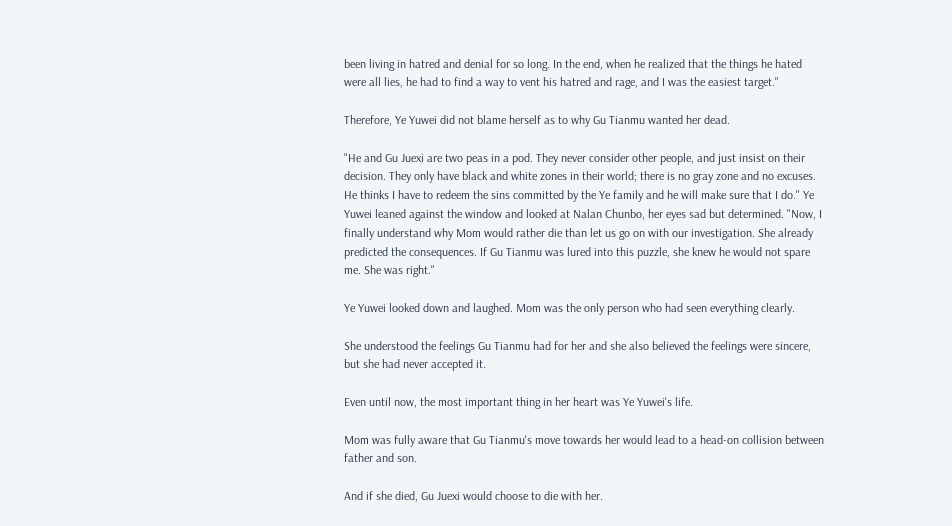been living in hatred and denial for so long. In the end, when he realized that the things he hated were all lies, he had to find a way to vent his hatred and rage, and I was the easiest target."

Therefore, Ye Yuwei did not blame herself as to why Gu Tianmu wanted her dead.

"He and Gu Juexi are two peas in a pod. They never consider other people, and just insist on their decision. They only have black and white zones in their world; there is no gray zone and no excuses. He thinks I have to redeem the sins committed by the Ye family and he will make sure that I do." Ye Yuwei leaned against the window and looked at Nalan Chunbo, her eyes sad but determined. "Now, I finally understand why Mom would rather die than let us go on with our investigation. She already predicted the consequences. If Gu Tianmu was lured into this puzzle, she knew he would not spare me. She was right."

Ye Yuwei looked down and laughed. Mom was the only person who had seen everything clearly.

She understood the feelings Gu Tianmu had for her and she also believed the feelings were sincere, but she had never accepted it.

Even until now, the most important thing in her heart was Ye Yuwei's life.

Mom was fully aware that Gu Tianmu's move towards her would lead to a head-on collision between father and son.

And if she died, Gu Juexi would choose to die with her.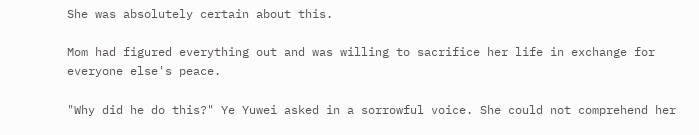She was absolutely certain about this.

Mom had figured everything out and was willing to sacrifice her life in exchange for everyone else's peace.

"Why did he do this?" Ye Yuwei asked in a sorrowful voice. She could not comprehend her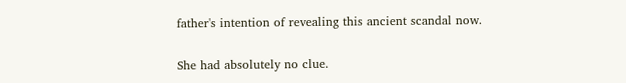father's intention of revealing this ancient scandal now.

She had absolutely no clue.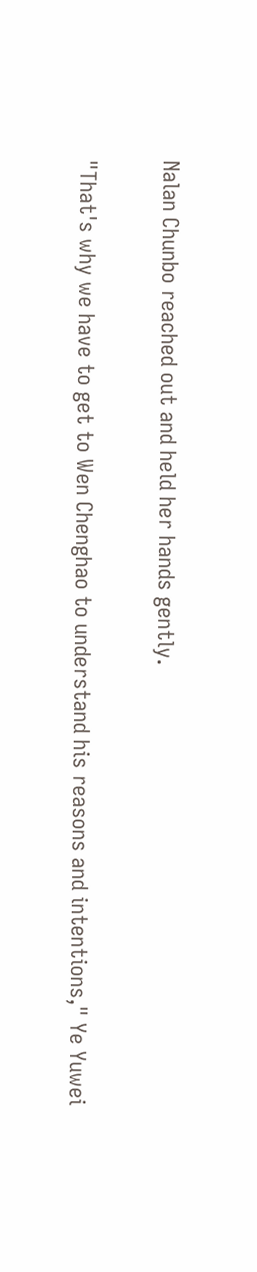Nalan Chunbo reached out and held her hands gently.

"That's why we have to get to Wen Chenghao to understand his reasons and intentions," Ye Yuwei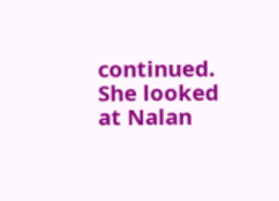continued. She looked at Nalan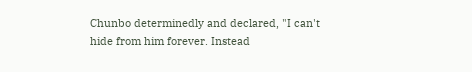Chunbo determinedly and declared, "I can't hide from him forever. Instead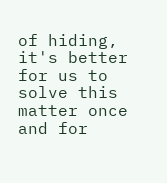of hiding, it's better for us to solve this matter once and for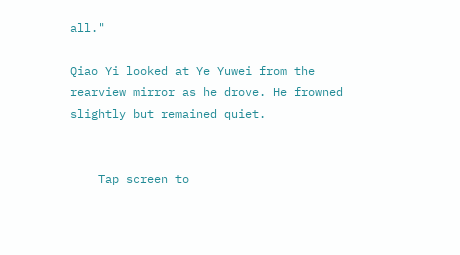all."

Qiao Yi looked at Ye Yuwei from the rearview mirror as he drove. He frowned slightly but remained quiet.


    Tap screen to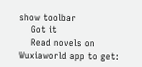show toolbar
    Got it
    Read novels on Wuxiaworld app to get: